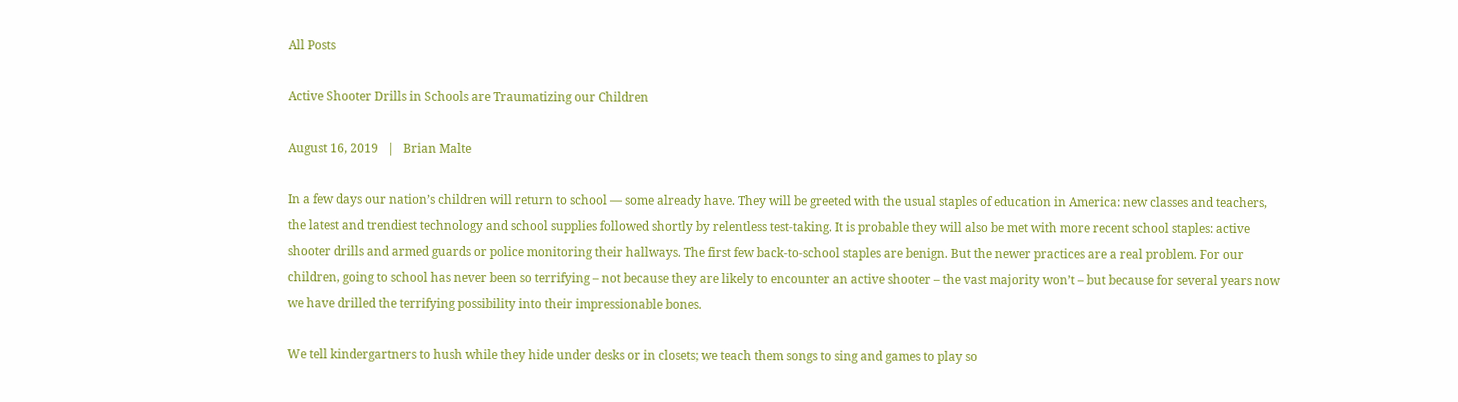All Posts

Active Shooter Drills in Schools are Traumatizing our Children

August 16, 2019   |   Brian Malte

In a few days our nation’s children will return to school — some already have. They will be greeted with the usual staples of education in America: new classes and teachers, the latest and trendiest technology and school supplies followed shortly by relentless test-taking. It is probable they will also be met with more recent school staples: active shooter drills and armed guards or police monitoring their hallways. The first few back-to-school staples are benign. But the newer practices are a real problem. For our children, going to school has never been so terrifying – not because they are likely to encounter an active shooter – the vast majority won’t – but because for several years now we have drilled the terrifying possibility into their impressionable bones.

We tell kindergartners to hush while they hide under desks or in closets; we teach them songs to sing and games to play so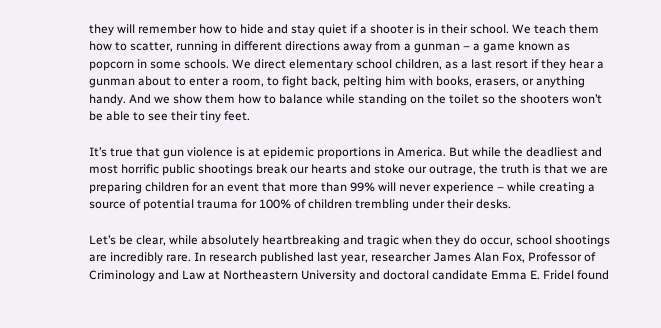they will remember how to hide and stay quiet if a shooter is in their school. We teach them how to scatter, running in different directions away from a gunman – a game known as popcorn in some schools. We direct elementary school children, as a last resort if they hear a gunman about to enter a room, to fight back, pelting him with books, erasers, or anything handy. And we show them how to balance while standing on the toilet so the shooters won’t be able to see their tiny feet.

It’s true that gun violence is at epidemic proportions in America. But while the deadliest and most horrific public shootings break our hearts and stoke our outrage, the truth is that we are preparing children for an event that more than 99% will never experience – while creating a source of potential trauma for 100% of children trembling under their desks.

Let’s be clear, while absolutely heartbreaking and tragic when they do occur, school shootings are incredibly rare. In research published last year, researcher James Alan Fox, Professor of Criminology and Law at Northeastern University and doctoral candidate Emma E. Fridel found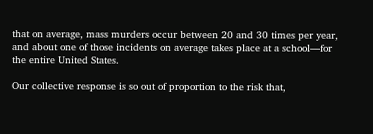that on average, mass murders occur between 20 and 30 times per year, and about one of those incidents on average takes place at a school—for the entire United States.

Our collective response is so out of proportion to the risk that,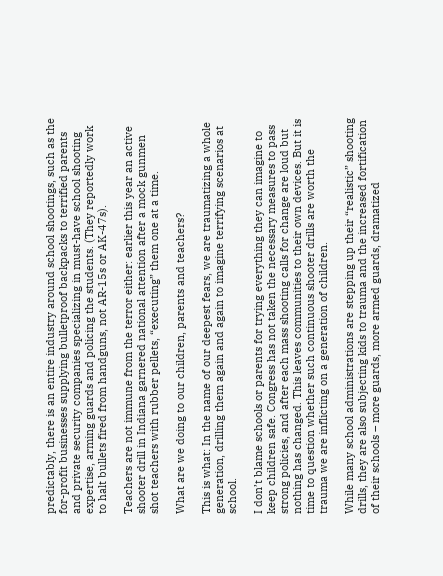predictably, there is an entire industry around school shootings, such as the for-profit businesses supplying bulletproof backpacks to terrified parents and private security companies specializing in must-have school shooting expertise, arming guards and policing the students. (They reportedly work to halt bullets fired from handguns, not AR-15s or AK-47s).

Teachers are not immune from the terror either: earlier this year an active shooter drill in Indiana garnered national attention after a mock gunmen shot teachers with rubber pellets, “executing” them one at a time.

What are we doing to our children, parents and teachers?

This is what: In the name of our deepest fears, we are traumatizing a whole generation, drilling them again and again to imagine terrifying scenarios at school.

I don’t blame schools or parents for trying everything they can imagine to keep children safe. Congress has not taken the necessary measures to pass strong policies, and after each mass shooting calls for change are loud but nothing has changed. This leaves communities to their own devices. But it is time to question whether such continuous shooter drills are worth the trauma we are inflicting on a generation of children.

While many school administrations are stepping up their “realistic” shooting drills, they are also subjecting kids to trauma and the increased fortification of their schools – more guards, more armed guards, dramatized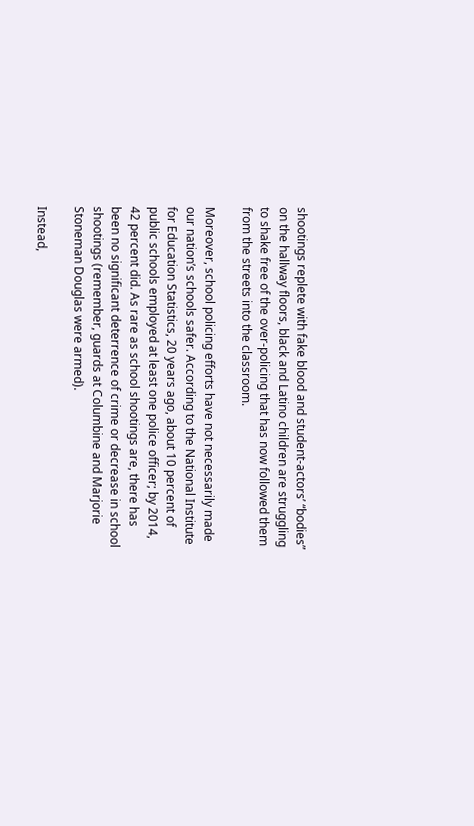shootings replete with fake blood and student-actors’ “bodies” on the hallway floors, black and Latino children are struggling to shake free of the over-policing that has now followed them from the streets into the classroom.

Moreover, school policing efforts have not necessarily made our nation’s schools safer. According to the National Institute for Education Statistics, 20 years ago, about 10 percent of public schools employed at least one police officer; by 2014, 42 percent did. As rare as school shootings are, there has been no significant deterrence of crime or decrease in school shootings (remember, guards at Columbine and Marjorie Stoneman Douglas were armed).

Instead,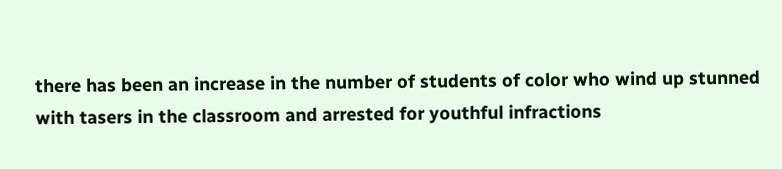there has been an increase in the number of students of color who wind up stunned with tasers in the classroom and arrested for youthful infractions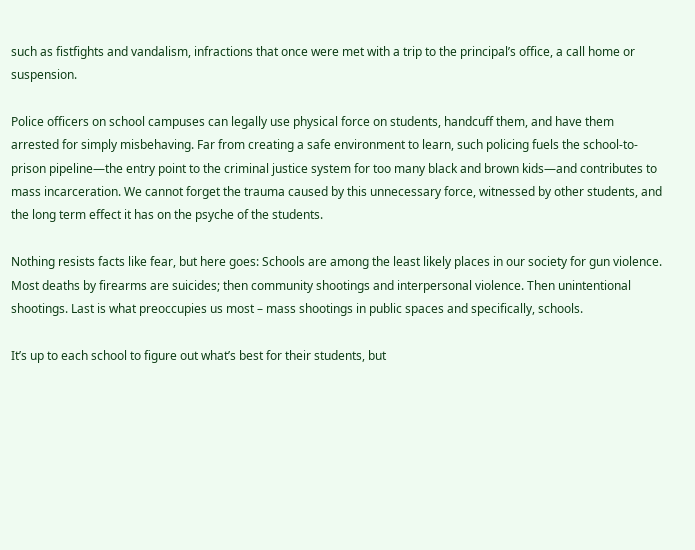such as fistfights and vandalism, infractions that once were met with a trip to the principal’s office, a call home or suspension.

Police officers on school campuses can legally use physical force on students, handcuff them, and have them arrested for simply misbehaving. Far from creating a safe environment to learn, such policing fuels the school-to-prison pipeline—the entry point to the criminal justice system for too many black and brown kids—and contributes to mass incarceration. We cannot forget the trauma caused by this unnecessary force, witnessed by other students, and the long term effect it has on the psyche of the students.

Nothing resists facts like fear, but here goes: Schools are among the least likely places in our society for gun violence. Most deaths by firearms are suicides; then community shootings and interpersonal violence. Then unintentional shootings. Last is what preoccupies us most – mass shootings in public spaces and specifically, schools.

It’s up to each school to figure out what’s best for their students, but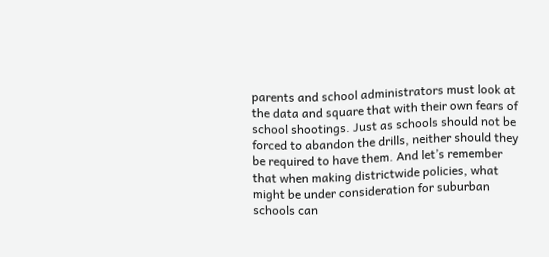parents and school administrators must look at the data and square that with their own fears of school shootings. Just as schools should not be forced to abandon the drills, neither should they be required to have them. And let’s remember that when making districtwide policies, what might be under consideration for suburban schools can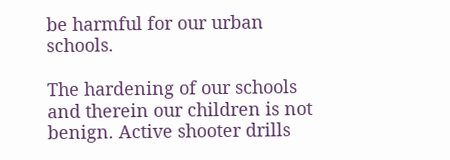be harmful for our urban schools.

The hardening of our schools and therein our children is not benign. Active shooter drills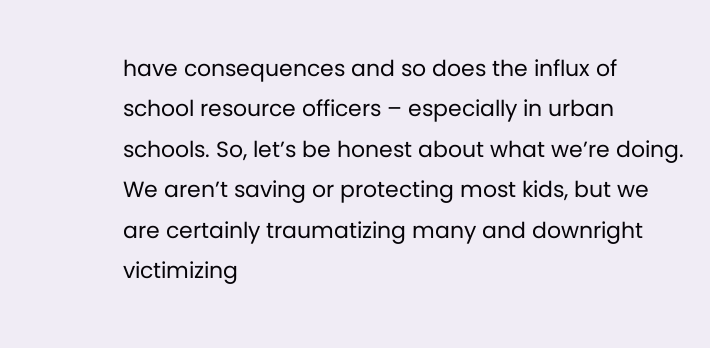have consequences and so does the influx of school resource officers – especially in urban schools. So, let’s be honest about what we’re doing. We aren’t saving or protecting most kids, but we are certainly traumatizing many and downright victimizing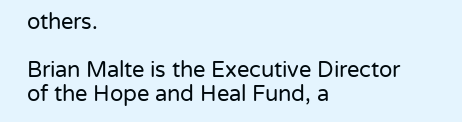others.

Brian Malte is the Executive Director of the Hope and Heal Fund, a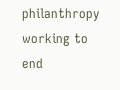philanthropy working to end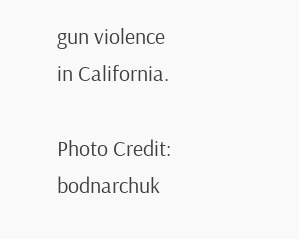gun violence in California.

Photo Credit: bodnarchuk